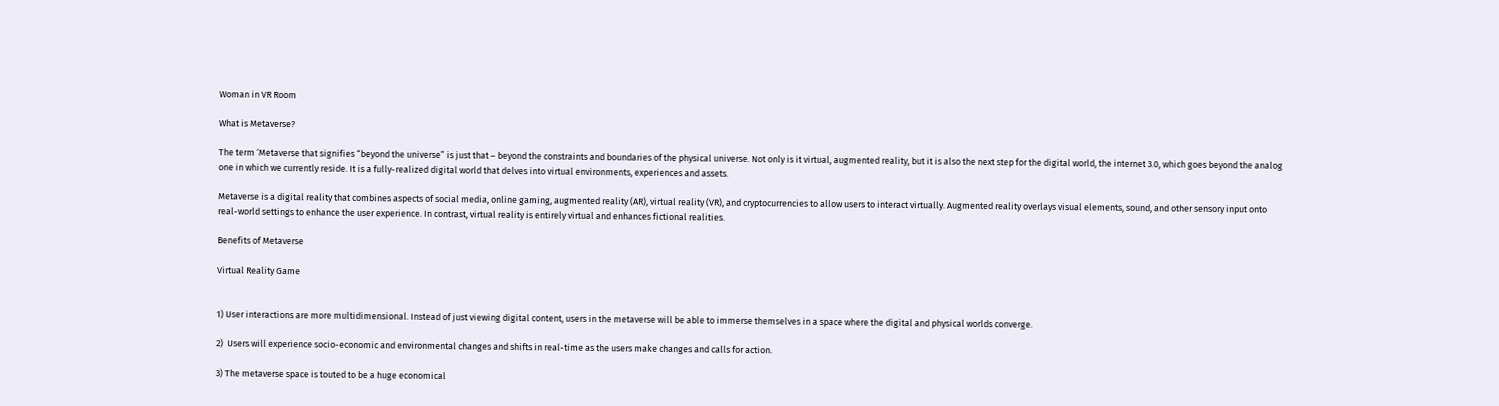Woman in VR Room

What is Metaverse?

The term ‘Metaverse that signifies “beyond the universe” is just that – beyond the constraints and boundaries of the physical universe. Not only is it virtual, augmented reality, but it is also the next step for the digital world, the internet 3.0, which goes beyond the analog one in which we currently reside. It is a fully-realized digital world that delves into virtual environments, experiences and assets.

Metaverse is a digital reality that combines aspects of social media, online gaming, augmented reality (AR), virtual reality (VR), and cryptocurrencies to allow users to interact virtually. Augmented reality overlays visual elements, sound, and other sensory input onto real-world settings to enhance the user experience. In contrast, virtual reality is entirely virtual and enhances fictional realities.

Benefits of Metaverse

Virtual Reality Game


1) User interactions are more multidimensional. Instead of just viewing digital content, users in the metaverse will be able to immerse themselves in a space where the digital and physical worlds converge.

2)  Users will experience socio-economic and environmental changes and shifts in real-time as the users make changes and calls for action.

3) The metaverse space is touted to be a huge economical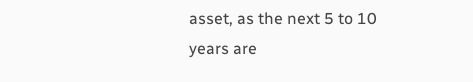asset, as the next 5 to 10 years are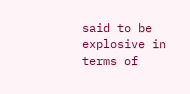said to be explosive in terms of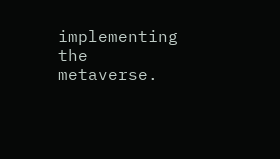implementing the metaverse.